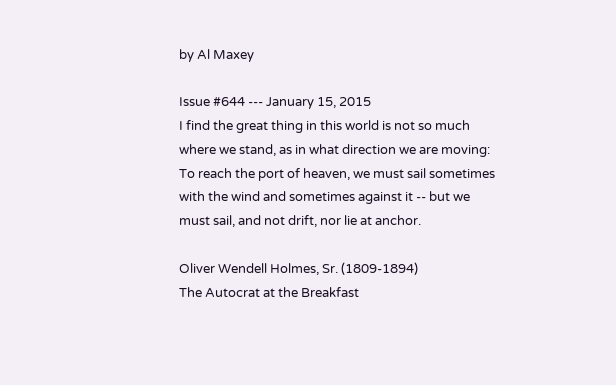by Al Maxey

Issue #644 --- January 15, 2015
I find the great thing in this world is not so much
where we stand, as in what direction we are moving:
To reach the port of heaven, we must sail sometimes
with the wind and sometimes against it -- but we
must sail, and not drift, nor lie at anchor.

Oliver Wendell Holmes, Sr. (1809-1894)
The Autocrat at the Breakfast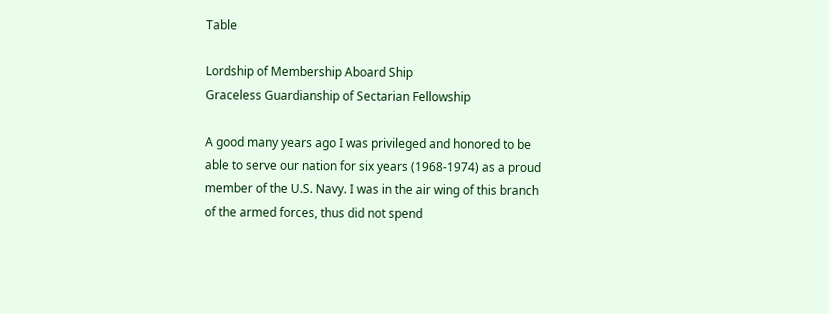Table

Lordship of Membership Aboard Ship
Graceless Guardianship of Sectarian Fellowship

A good many years ago I was privileged and honored to be able to serve our nation for six years (1968-1974) as a proud member of the U.S. Navy. I was in the air wing of this branch of the armed forces, thus did not spend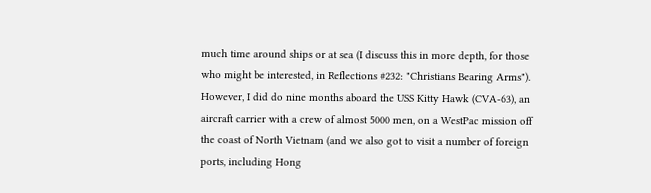much time around ships or at sea (I discuss this in more depth, for those who might be interested, in Reflections #232: "Christians Bearing Arms"). However, I did do nine months aboard the USS Kitty Hawk (CVA-63), an aircraft carrier with a crew of almost 5000 men, on a WestPac mission off the coast of North Vietnam (and we also got to visit a number of foreign ports, including Hong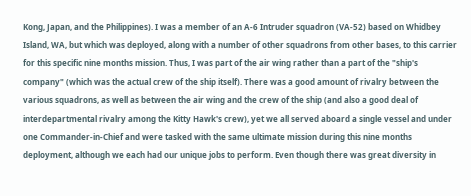Kong, Japan, and the Philippines). I was a member of an A-6 Intruder squadron (VA-52) based on Whidbey Island, WA, but which was deployed, along with a number of other squadrons from other bases, to this carrier for this specific nine months mission. Thus, I was part of the air wing rather than a part of the "ship's company" (which was the actual crew of the ship itself). There was a good amount of rivalry between the various squadrons, as well as between the air wing and the crew of the ship (and also a good deal of interdepartmental rivalry among the Kitty Hawk's crew), yet we all served aboard a single vessel and under one Commander-in-Chief and were tasked with the same ultimate mission during this nine months deployment, although we each had our unique jobs to perform. Even though there was great diversity in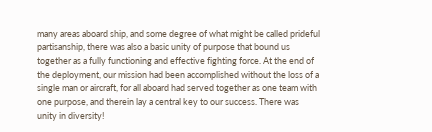many areas aboard ship, and some degree of what might be called prideful partisanship, there was also a basic unity of purpose that bound us together as a fully functioning and effective fighting force. At the end of the deployment, our mission had been accomplished without the loss of a single man or aircraft, for all aboard had served together as one team with one purpose, and therein lay a central key to our success. There was unity in diversity!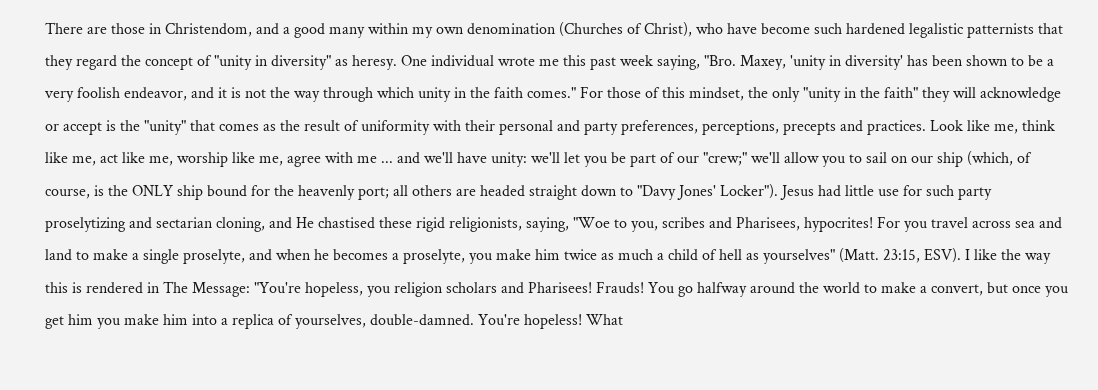There are those in Christendom, and a good many within my own denomination (Churches of Christ), who have become such hardened legalistic patternists that they regard the concept of "unity in diversity" as heresy. One individual wrote me this past week saying, "Bro. Maxey, 'unity in diversity' has been shown to be a very foolish endeavor, and it is not the way through which unity in the faith comes." For those of this mindset, the only "unity in the faith" they will acknowledge or accept is the "unity" that comes as the result of uniformity with their personal and party preferences, perceptions, precepts and practices. Look like me, think like me, act like me, worship like me, agree with me ... and we'll have unity: we'll let you be part of our "crew;" we'll allow you to sail on our ship (which, of course, is the ONLY ship bound for the heavenly port; all others are headed straight down to "Davy Jones' Locker"). Jesus had little use for such party proselytizing and sectarian cloning, and He chastised these rigid religionists, saying, "Woe to you, scribes and Pharisees, hypocrites! For you travel across sea and land to make a single proselyte, and when he becomes a proselyte, you make him twice as much a child of hell as yourselves" (Matt. 23:15, ESV). I like the way this is rendered in The Message: "You're hopeless, you religion scholars and Pharisees! Frauds! You go halfway around the world to make a convert, but once you get him you make him into a replica of yourselves, double-damned. You're hopeless! What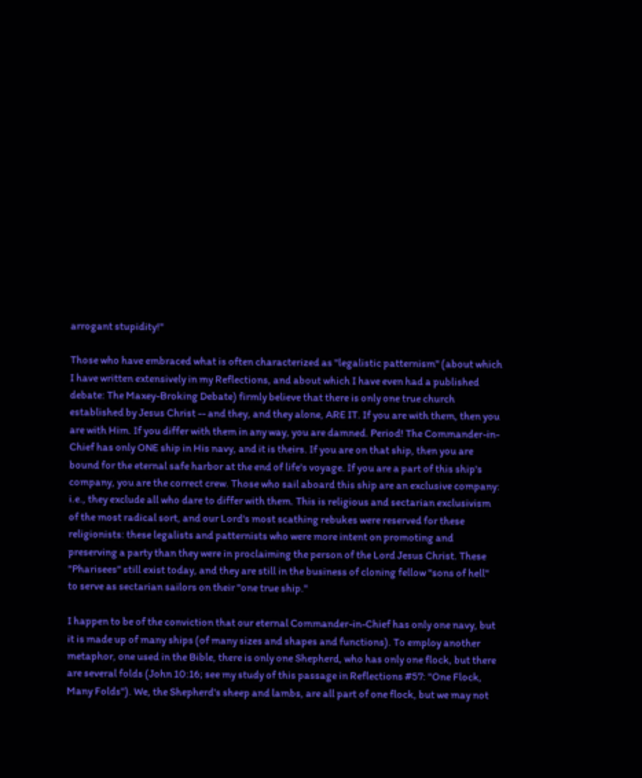arrogant stupidity!"

Those who have embraced what is often characterized as "legalistic patternism" (about which I have written extensively in my Reflections, and about which I have even had a published debate: The Maxey-Broking Debate) firmly believe that there is only one true church established by Jesus Christ -- and they, and they alone, ARE IT. If you are with them, then you are with Him. If you differ with them in any way, you are damned. Period! The Commander-in-Chief has only ONE ship in His navy, and it is theirs. If you are on that ship, then you are bound for the eternal safe harbor at the end of life's voyage. If you are a part of this ship's company, you are the correct crew. Those who sail aboard this ship are an exclusive company: i.e., they exclude all who dare to differ with them. This is religious and sectarian exclusivism of the most radical sort, and our Lord's most scathing rebukes were reserved for these religionists: these legalists and patternists who were more intent on promoting and preserving a party than they were in proclaiming the person of the Lord Jesus Christ. These "Pharisees" still exist today, and they are still in the business of cloning fellow "sons of hell" to serve as sectarian sailors on their "one true ship."

I happen to be of the conviction that our eternal Commander-in-Chief has only one navy, but it is made up of many ships (of many sizes and shapes and functions). To employ another metaphor, one used in the Bible, there is only one Shepherd, who has only one flock, but there are several folds (John 10:16; see my study of this passage in Reflections #57: "One Flock, Many Folds"). We, the Shepherd's sheep and lambs, are all part of one flock, but we may not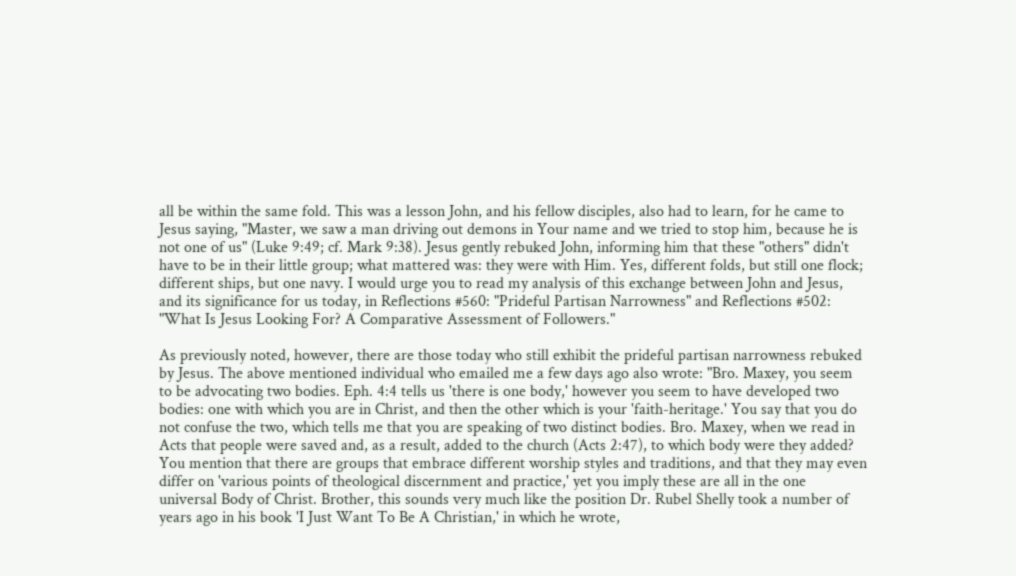all be within the same fold. This was a lesson John, and his fellow disciples, also had to learn, for he came to Jesus saying, "Master, we saw a man driving out demons in Your name and we tried to stop him, because he is not one of us" (Luke 9:49; cf. Mark 9:38). Jesus gently rebuked John, informing him that these "others" didn't have to be in their little group; what mattered was: they were with Him. Yes, different folds, but still one flock; different ships, but one navy. I would urge you to read my analysis of this exchange between John and Jesus, and its significance for us today, in Reflections #560: "Prideful Partisan Narrowness" and Reflections #502: "What Is Jesus Looking For? A Comparative Assessment of Followers."

As previously noted, however, there are those today who still exhibit the prideful partisan narrowness rebuked by Jesus. The above mentioned individual who emailed me a few days ago also wrote: "Bro. Maxey, you seem to be advocating two bodies. Eph. 4:4 tells us 'there is one body,' however you seem to have developed two bodies: one with which you are in Christ, and then the other which is your 'faith-heritage.' You say that you do not confuse the two, which tells me that you are speaking of two distinct bodies. Bro. Maxey, when we read in Acts that people were saved and, as a result, added to the church (Acts 2:47), to which body were they added? You mention that there are groups that embrace different worship styles and traditions, and that they may even differ on 'various points of theological discernment and practice,' yet you imply these are all in the one universal Body of Christ. Brother, this sounds very much like the position Dr. Rubel Shelly took a number of years ago in his book 'I Just Want To Be A Christian,' in which he wrote,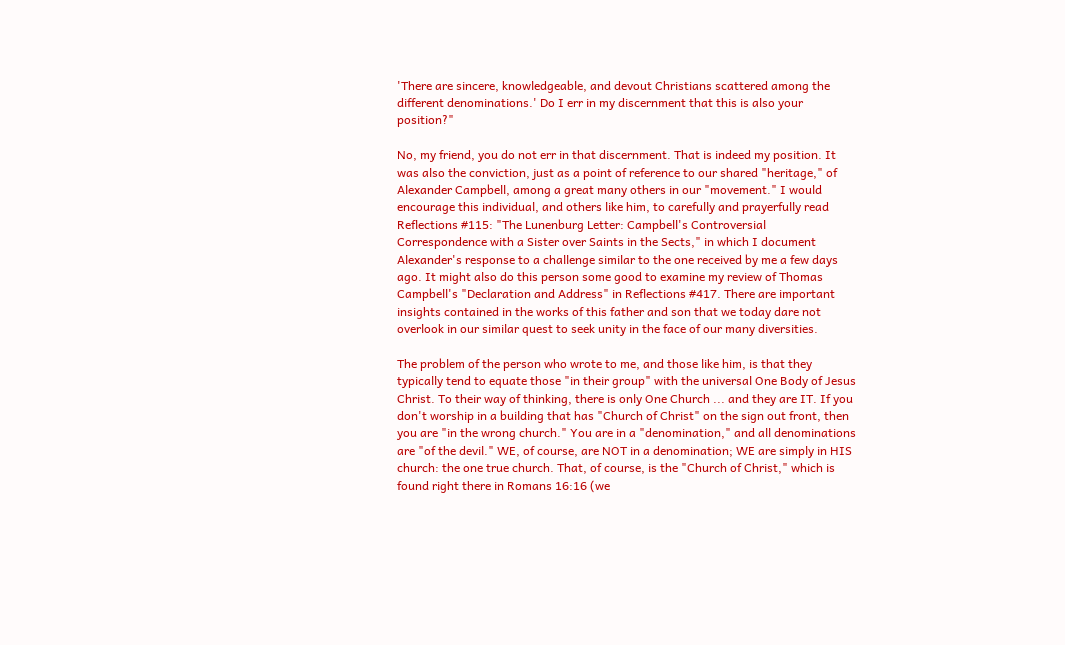'There are sincere, knowledgeable, and devout Christians scattered among the different denominations.' Do I err in my discernment that this is also your position?"

No, my friend, you do not err in that discernment. That is indeed my position. It was also the conviction, just as a point of reference to our shared "heritage," of Alexander Campbell, among a great many others in our "movement." I would encourage this individual, and others like him, to carefully and prayerfully read Reflections #115: "The Lunenburg Letter: Campbell's Controversial Correspondence with a Sister over Saints in the Sects," in which I document Alexander's response to a challenge similar to the one received by me a few days ago. It might also do this person some good to examine my review of Thomas Campbell's "Declaration and Address" in Reflections #417. There are important insights contained in the works of this father and son that we today dare not overlook in our similar quest to seek unity in the face of our many diversities.

The problem of the person who wrote to me, and those like him, is that they typically tend to equate those "in their group" with the universal One Body of Jesus Christ. To their way of thinking, there is only One Church ... and they are IT. If you don't worship in a building that has "Church of Christ" on the sign out front, then you are "in the wrong church." You are in a "denomination," and all denominations are "of the devil." WE, of course, are NOT in a denomination; WE are simply in HIS church: the one true church. That, of course, is the "Church of Christ," which is found right there in Romans 16:16 (we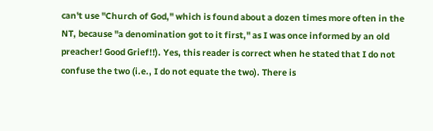can't use "Church of God," which is found about a dozen times more often in the NT, because "a denomination got to it first," as I was once informed by an old preacher! Good Grief!!). Yes, this reader is correct when he stated that I do not confuse the two (i.e., I do not equate the two). There is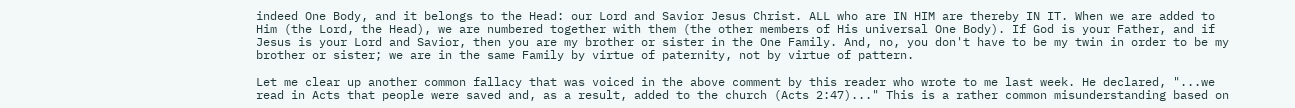indeed One Body, and it belongs to the Head: our Lord and Savior Jesus Christ. ALL who are IN HIM are thereby IN IT. When we are added to Him (the Lord, the Head), we are numbered together with them (the other members of His universal One Body). If God is your Father, and if Jesus is your Lord and Savior, then you are my brother or sister in the One Family. And, no, you don't have to be my twin in order to be my brother or sister; we are in the same Family by virtue of paternity, not by virtue of pattern.

Let me clear up another common fallacy that was voiced in the above comment by this reader who wrote to me last week. He declared, "...we read in Acts that people were saved and, as a result, added to the church (Acts 2:47)..." This is a rather common misunderstanding based on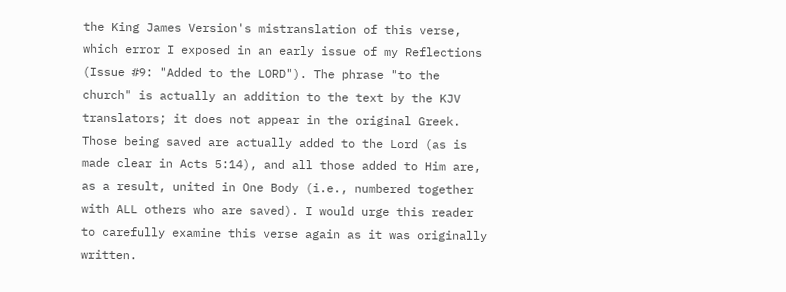the King James Version's mistranslation of this verse, which error I exposed in an early issue of my Reflections (Issue #9: "Added to the LORD"). The phrase "to the church" is actually an addition to the text by the KJV translators; it does not appear in the original Greek. Those being saved are actually added to the Lord (as is made clear in Acts 5:14), and all those added to Him are, as a result, united in One Body (i.e., numbered together with ALL others who are saved). I would urge this reader to carefully examine this verse again as it was originally written.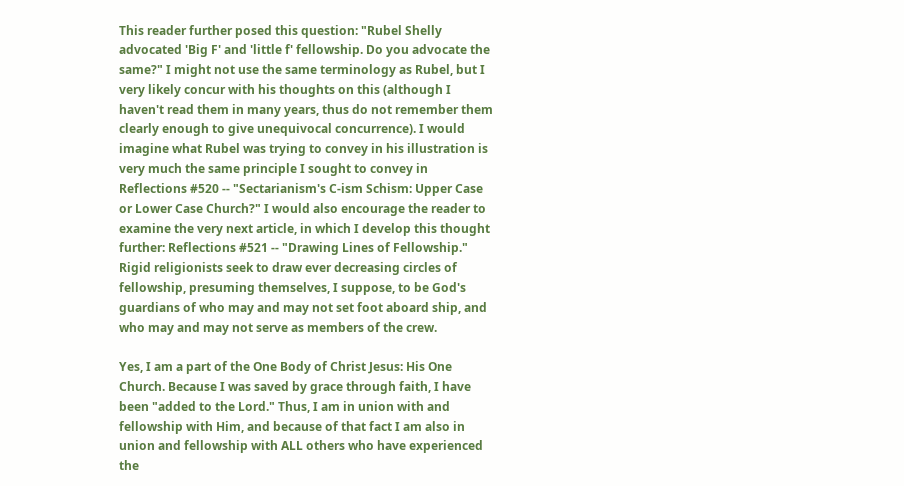This reader further posed this question: "Rubel Shelly advocated 'Big F' and 'little f' fellowship. Do you advocate the same?" I might not use the same terminology as Rubel, but I very likely concur with his thoughts on this (although I haven't read them in many years, thus do not remember them clearly enough to give unequivocal concurrence). I would imagine what Rubel was trying to convey in his illustration is very much the same principle I sought to convey in Reflections #520 -- "Sectarianism's C-ism Schism: Upper Case or Lower Case Church?" I would also encourage the reader to examine the very next article, in which I develop this thought further: Reflections #521 -- "Drawing Lines of Fellowship." Rigid religionists seek to draw ever decreasing circles of fellowship, presuming themselves, I suppose, to be God's guardians of who may and may not set foot aboard ship, and who may and may not serve as members of the crew.

Yes, I am a part of the One Body of Christ Jesus: His One Church. Because I was saved by grace through faith, I have been "added to the Lord." Thus, I am in union with and fellowship with Him, and because of that fact I am also in union and fellowship with ALL others who have experienced the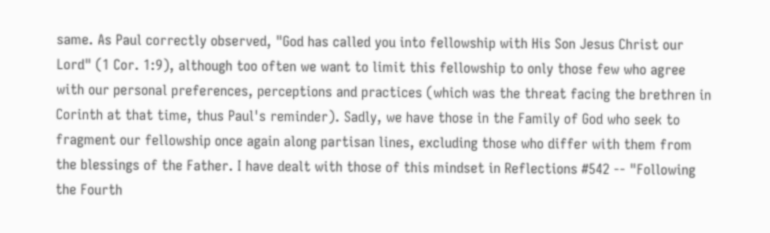same. As Paul correctly observed, "God has called you into fellowship with His Son Jesus Christ our Lord" (1 Cor. 1:9), although too often we want to limit this fellowship to only those few who agree with our personal preferences, perceptions and practices (which was the threat facing the brethren in Corinth at that time, thus Paul's reminder). Sadly, we have those in the Family of God who seek to fragment our fellowship once again along partisan lines, excluding those who differ with them from the blessings of the Father. I have dealt with those of this mindset in Reflections #542 -- "Following the Fourth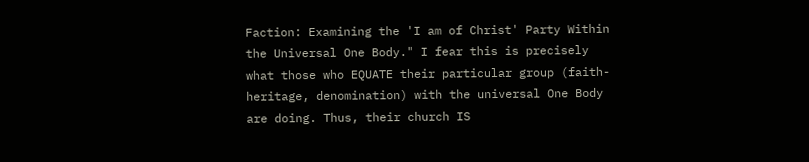Faction: Examining the 'I am of Christ' Party Within the Universal One Body." I fear this is precisely what those who EQUATE their particular group (faith-heritage, denomination) with the universal One Body are doing. Thus, their church IS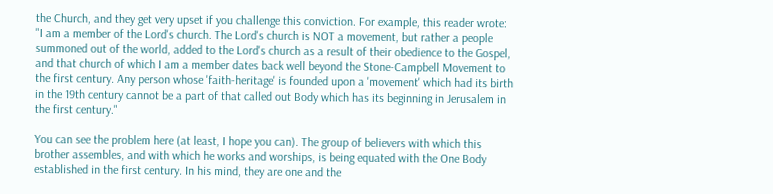the Church, and they get very upset if you challenge this conviction. For example, this reader wrote: "I am a member of the Lord's church. The Lord's church is NOT a movement, but rather a people summoned out of the world, added to the Lord's church as a result of their obedience to the Gospel, and that church of which I am a member dates back well beyond the Stone-Campbell Movement to the first century. Any person whose 'faith-heritage' is founded upon a 'movement' which had its birth in the 19th century cannot be a part of that called out Body which has its beginning in Jerusalem in the first century."

You can see the problem here (at least, I hope you can). The group of believers with which this brother assembles, and with which he works and worships, is being equated with the One Body established in the first century. In his mind, they are one and the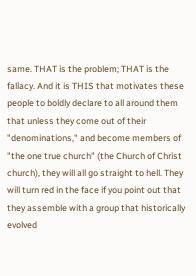same. THAT is the problem; THAT is the fallacy. And it is THIS that motivates these people to boldly declare to all around them that unless they come out of their "denominations," and become members of "the one true church" (the Church of Christ church), they will all go straight to hell. They will turn red in the face if you point out that they assemble with a group that historically evolved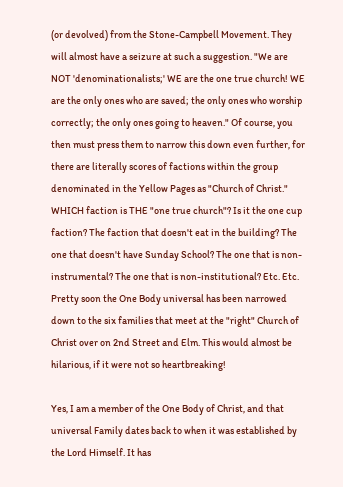(or devolved) from the Stone-Campbell Movement. They will almost have a seizure at such a suggestion. "We are NOT 'denominationalists;' WE are the one true church! WE are the only ones who are saved; the only ones who worship correctly; the only ones going to heaven." Of course, you then must press them to narrow this down even further, for there are literally scores of factions within the group denominated in the Yellow Pages as "Church of Christ." WHICH faction is THE "one true church"? Is it the one cup faction? The faction that doesn't eat in the building? The one that doesn't have Sunday School? The one that is non-instrumental? The one that is non-institutional? Etc. Etc. Pretty soon the One Body universal has been narrowed down to the six families that meet at the "right" Church of Christ over on 2nd Street and Elm. This would almost be hilarious, if it were not so heartbreaking!

Yes, I am a member of the One Body of Christ, and that universal Family dates back to when it was established by the Lord Himself. It has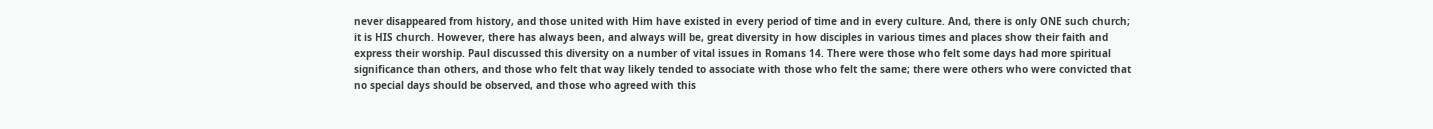never disappeared from history, and those united with Him have existed in every period of time and in every culture. And, there is only ONE such church; it is HIS church. However, there has always been, and always will be, great diversity in how disciples in various times and places show their faith and express their worship. Paul discussed this diversity on a number of vital issues in Romans 14. There were those who felt some days had more spiritual significance than others, and those who felt that way likely tended to associate with those who felt the same; there were others who were convicted that no special days should be observed, and those who agreed with this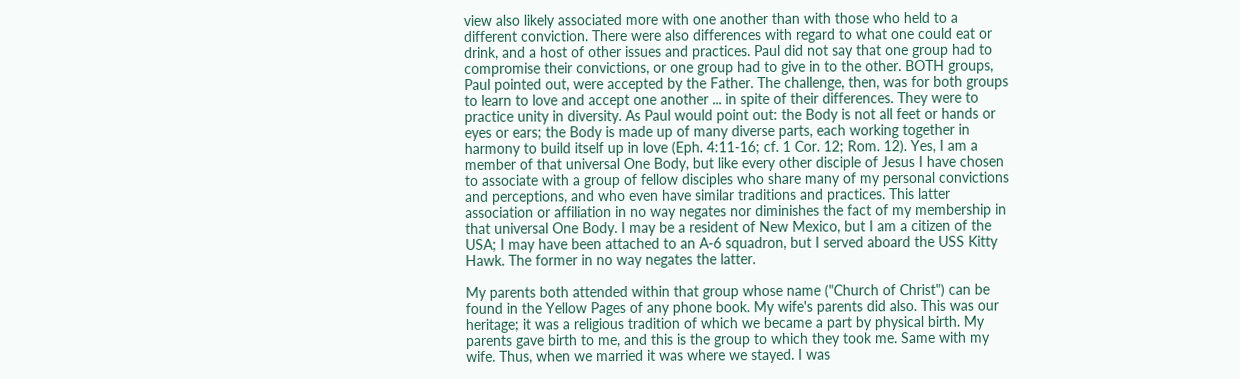view also likely associated more with one another than with those who held to a different conviction. There were also differences with regard to what one could eat or drink, and a host of other issues and practices. Paul did not say that one group had to compromise their convictions, or one group had to give in to the other. BOTH groups, Paul pointed out, were accepted by the Father. The challenge, then, was for both groups to learn to love and accept one another ... in spite of their differences. They were to practice unity in diversity. As Paul would point out: the Body is not all feet or hands or eyes or ears; the Body is made up of many diverse parts, each working together in harmony to build itself up in love (Eph. 4:11-16; cf. 1 Cor. 12; Rom. 12). Yes, I am a member of that universal One Body, but like every other disciple of Jesus I have chosen to associate with a group of fellow disciples who share many of my personal convictions and perceptions, and who even have similar traditions and practices. This latter association or affiliation in no way negates nor diminishes the fact of my membership in that universal One Body. I may be a resident of New Mexico, but I am a citizen of the USA; I may have been attached to an A-6 squadron, but I served aboard the USS Kitty Hawk. The former in no way negates the latter.

My parents both attended within that group whose name ("Church of Christ") can be found in the Yellow Pages of any phone book. My wife's parents did also. This was our heritage; it was a religious tradition of which we became a part by physical birth. My parents gave birth to me, and this is the group to which they took me. Same with my wife. Thus, when we married it was where we stayed. I was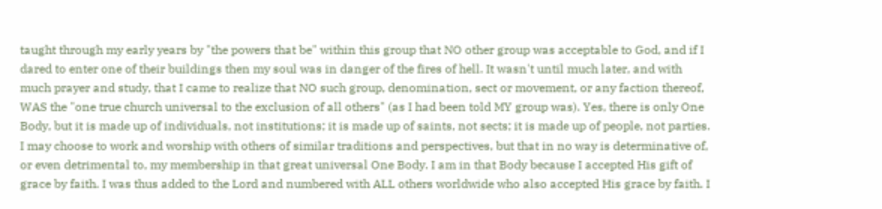taught through my early years by "the powers that be" within this group that NO other group was acceptable to God, and if I dared to enter one of their buildings then my soul was in danger of the fires of hell. It wasn't until much later, and with much prayer and study, that I came to realize that NO such group, denomination, sect or movement, or any faction thereof, WAS the "one true church universal to the exclusion of all others" (as I had been told MY group was). Yes, there is only One Body, but it is made up of individuals, not institutions; it is made up of saints, not sects; it is made up of people, not parties. I may choose to work and worship with others of similar traditions and perspectives, but that in no way is determinative of, or even detrimental to, my membership in that great universal One Body. I am in that Body because I accepted His gift of grace by faith. I was thus added to the Lord and numbered with ALL others worldwide who also accepted His grace by faith. I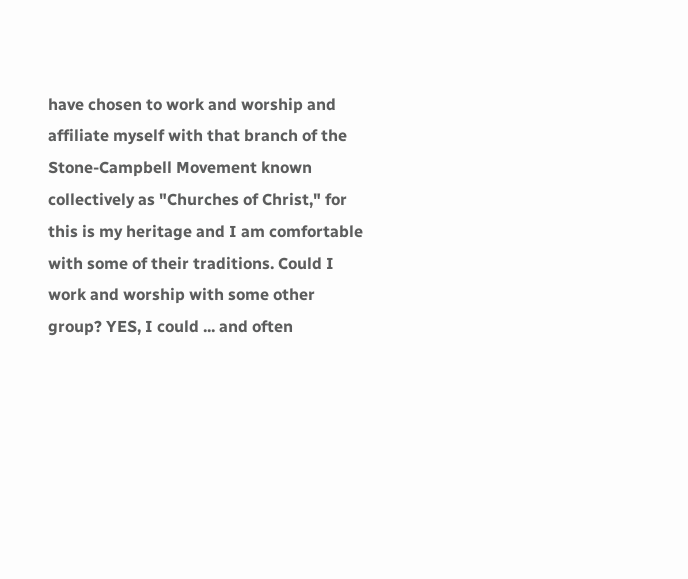have chosen to work and worship and affiliate myself with that branch of the Stone-Campbell Movement known collectively as "Churches of Christ," for this is my heritage and I am comfortable with some of their traditions. Could I work and worship with some other group? YES, I could ... and often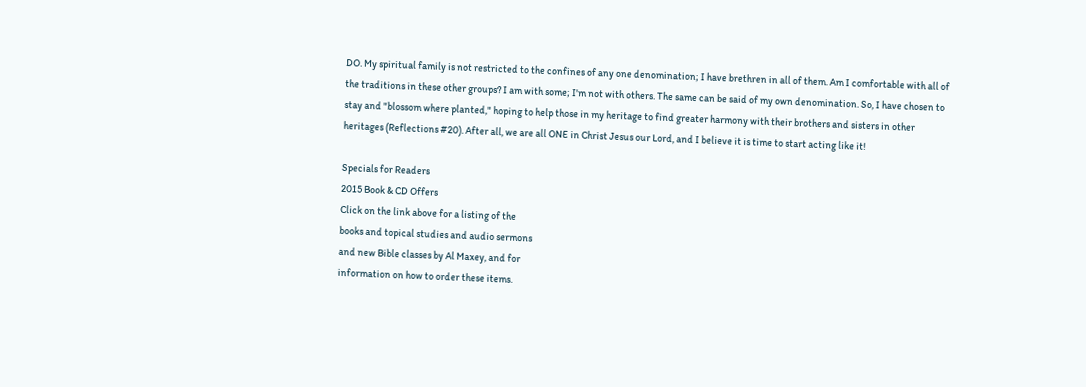DO. My spiritual family is not restricted to the confines of any one denomination; I have brethren in all of them. Am I comfortable with all of the traditions in these other groups? I am with some; I'm not with others. The same can be said of my own denomination. So, I have chosen to stay and "blossom where planted," hoping to help those in my heritage to find greater harmony with their brothers and sisters in other heritages (Reflections #20). After all, we are all ONE in Christ Jesus our Lord, and I believe it is time to start acting like it!

Specials for Readers
2015 Book & CD Offers
Click on the link above for a listing of the
books and topical studies and audio sermons
and new Bible classes by Al Maxey, and for
information on how to order these items.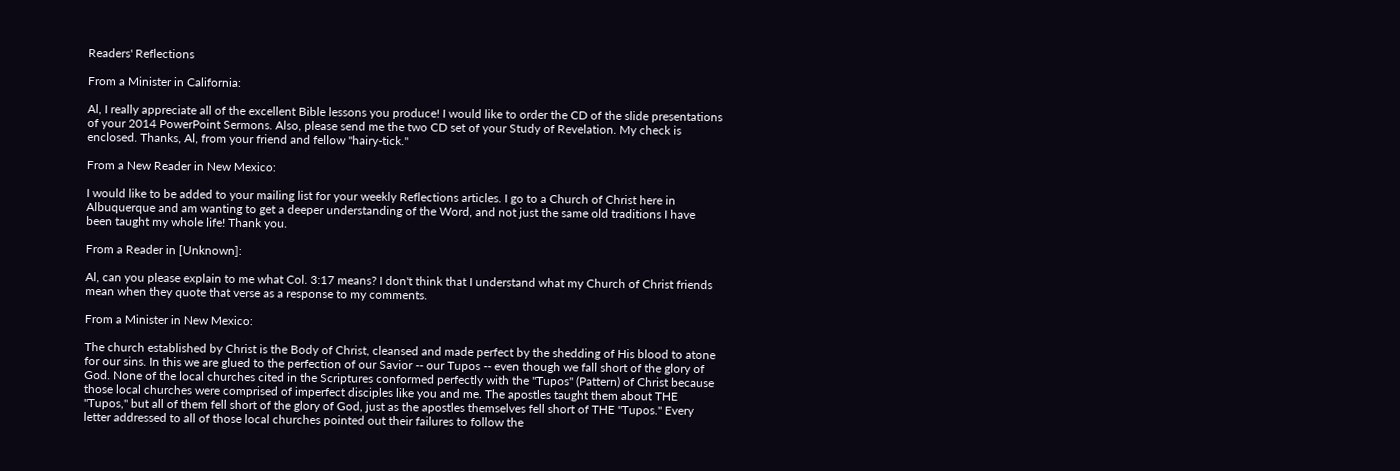Readers' Reflections

From a Minister in California:

Al, I really appreciate all of the excellent Bible lessons you produce! I would like to order the CD of the slide presentations of your 2014 PowerPoint Sermons. Also, please send me the two CD set of your Study of Revelation. My check is enclosed. Thanks, Al, from your friend and fellow "hairy-tick."

From a New Reader in New Mexico:

I would like to be added to your mailing list for your weekly Reflections articles. I go to a Church of Christ here in Albuquerque and am wanting to get a deeper understanding of the Word, and not just the same old traditions I have been taught my whole life! Thank you.

From a Reader in [Unknown]:

Al, can you please explain to me what Col. 3:17 means? I don't think that I understand what my Church of Christ friends mean when they quote that verse as a response to my comments.

From a Minister in New Mexico:

The church established by Christ is the Body of Christ, cleansed and made perfect by the shedding of His blood to atone for our sins. In this we are glued to the perfection of our Savior -- our Tupos -- even though we fall short of the glory of God. None of the local churches cited in the Scriptures conformed perfectly with the "Tupos" (Pattern) of Christ because those local churches were comprised of imperfect disciples like you and me. The apostles taught them about THE "Tupos," but all of them fell short of the glory of God, just as the apostles themselves fell short of THE "Tupos." Every letter addressed to all of those local churches pointed out their failures to follow the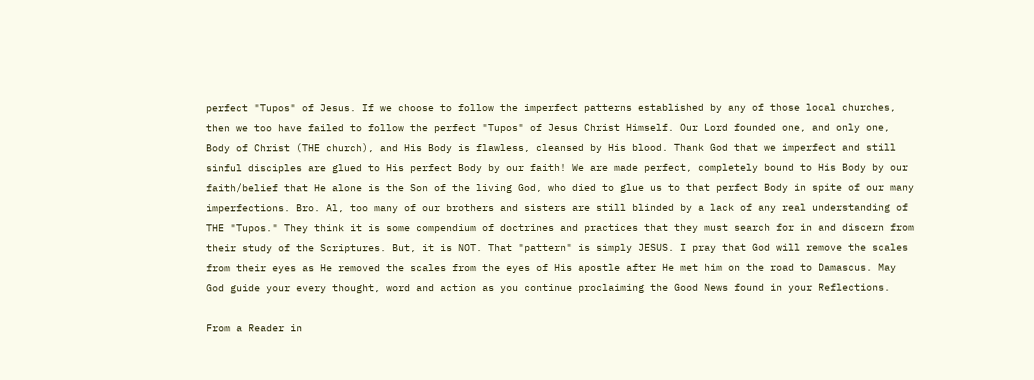perfect "Tupos" of Jesus. If we choose to follow the imperfect patterns established by any of those local churches, then we too have failed to follow the perfect "Tupos" of Jesus Christ Himself. Our Lord founded one, and only one, Body of Christ (THE church), and His Body is flawless, cleansed by His blood. Thank God that we imperfect and still sinful disciples are glued to His perfect Body by our faith! We are made perfect, completely bound to His Body by our faith/belief that He alone is the Son of the living God, who died to glue us to that perfect Body in spite of our many imperfections. Bro. Al, too many of our brothers and sisters are still blinded by a lack of any real understanding of THE "Tupos." They think it is some compendium of doctrines and practices that they must search for in and discern from their study of the Scriptures. But, it is NOT. That "pattern" is simply JESUS. I pray that God will remove the scales from their eyes as He removed the scales from the eyes of His apostle after He met him on the road to Damascus. May God guide your every thought, word and action as you continue proclaiming the Good News found in your Reflections.

From a Reader in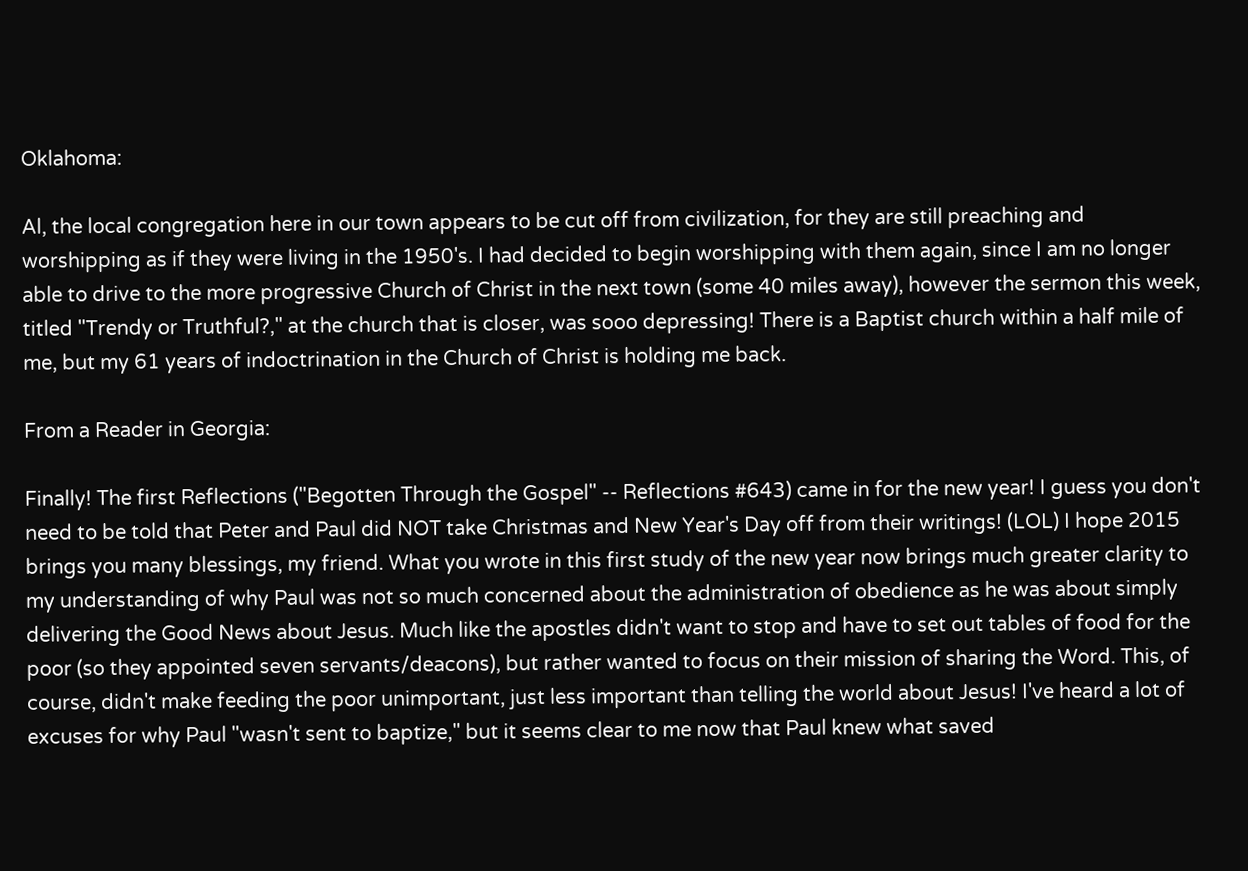Oklahoma:

Al, the local congregation here in our town appears to be cut off from civilization, for they are still preaching and worshipping as if they were living in the 1950's. I had decided to begin worshipping with them again, since I am no longer able to drive to the more progressive Church of Christ in the next town (some 40 miles away), however the sermon this week, titled "Trendy or Truthful?," at the church that is closer, was sooo depressing! There is a Baptist church within a half mile of me, but my 61 years of indoctrination in the Church of Christ is holding me back.

From a Reader in Georgia:

Finally! The first Reflections ("Begotten Through the Gospel" -- Reflections #643) came in for the new year! I guess you don't need to be told that Peter and Paul did NOT take Christmas and New Year's Day off from their writings! (LOL) I hope 2015 brings you many blessings, my friend. What you wrote in this first study of the new year now brings much greater clarity to my understanding of why Paul was not so much concerned about the administration of obedience as he was about simply delivering the Good News about Jesus. Much like the apostles didn't want to stop and have to set out tables of food for the poor (so they appointed seven servants/deacons), but rather wanted to focus on their mission of sharing the Word. This, of course, didn't make feeding the poor unimportant, just less important than telling the world about Jesus! I've heard a lot of excuses for why Paul "wasn't sent to baptize," but it seems clear to me now that Paul knew what saved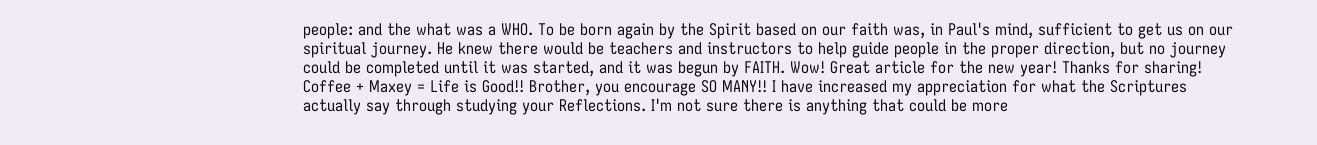people: and the what was a WHO. To be born again by the Spirit based on our faith was, in Paul's mind, sufficient to get us on our spiritual journey. He knew there would be teachers and instructors to help guide people in the proper direction, but no journey could be completed until it was started, and it was begun by FAITH. Wow! Great article for the new year! Thanks for sharing! Coffee + Maxey = Life is Good!! Brother, you encourage SO MANY!! I have increased my appreciation for what the Scriptures actually say through studying your Reflections. I'm not sure there is anything that could be more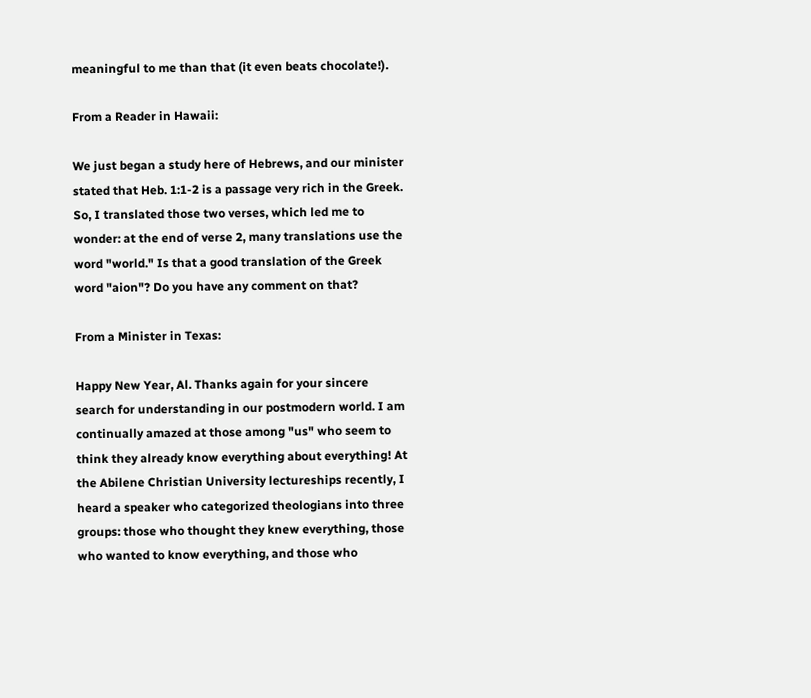meaningful to me than that (it even beats chocolate!).

From a Reader in Hawaii:

We just began a study here of Hebrews, and our minister stated that Heb. 1:1-2 is a passage very rich in the Greek. So, I translated those two verses, which led me to wonder: at the end of verse 2, many translations use the word "world." Is that a good translation of the Greek word "aion"? Do you have any comment on that?

From a Minister in Texas:

Happy New Year, Al. Thanks again for your sincere search for understanding in our postmodern world. I am continually amazed at those among "us" who seem to think they already know everything about everything! At the Abilene Christian University lectureships recently, I heard a speaker who categorized theologians into three groups: those who thought they knew everything, those who wanted to know everything, and those who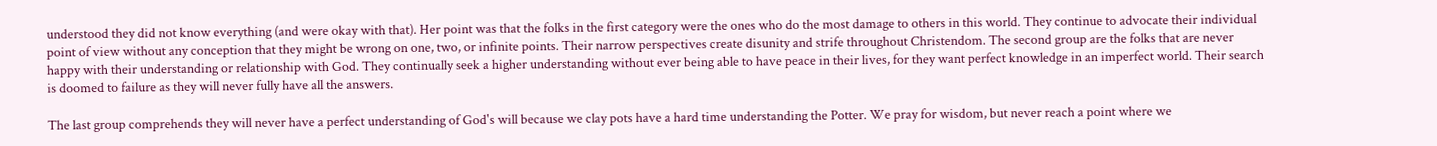understood they did not know everything (and were okay with that). Her point was that the folks in the first category were the ones who do the most damage to others in this world. They continue to advocate their individual point of view without any conception that they might be wrong on one, two, or infinite points. Their narrow perspectives create disunity and strife throughout Christendom. The second group are the folks that are never happy with their understanding or relationship with God. They continually seek a higher understanding without ever being able to have peace in their lives, for they want perfect knowledge in an imperfect world. Their search is doomed to failure as they will never fully have all the answers.

The last group comprehends they will never have a perfect understanding of God's will because we clay pots have a hard time understanding the Potter. We pray for wisdom, but never reach a point where we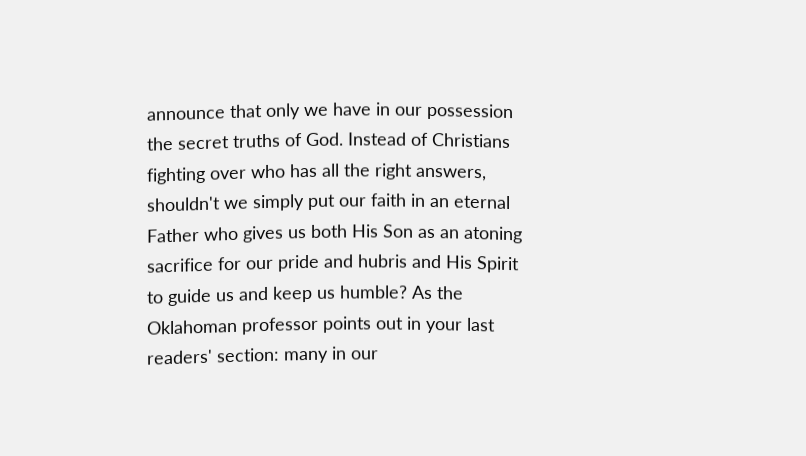announce that only we have in our possession the secret truths of God. Instead of Christians fighting over who has all the right answers, shouldn't we simply put our faith in an eternal Father who gives us both His Son as an atoning sacrifice for our pride and hubris and His Spirit to guide us and keep us humble? As the Oklahoman professor points out in your last readers' section: many in our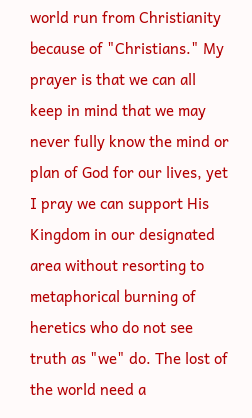world run from Christianity because of "Christians." My prayer is that we can all keep in mind that we may never fully know the mind or plan of God for our lives, yet I pray we can support His Kingdom in our designated area without resorting to metaphorical burning of heretics who do not see truth as "we" do. The lost of the world need a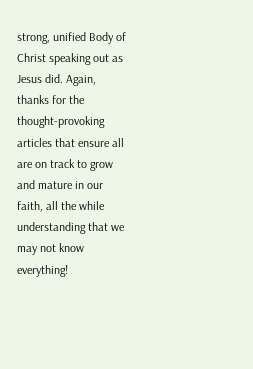strong, unified Body of Christ speaking out as Jesus did. Again, thanks for the thought-provoking articles that ensure all are on track to grow and mature in our faith, all the while understanding that we may not know everything!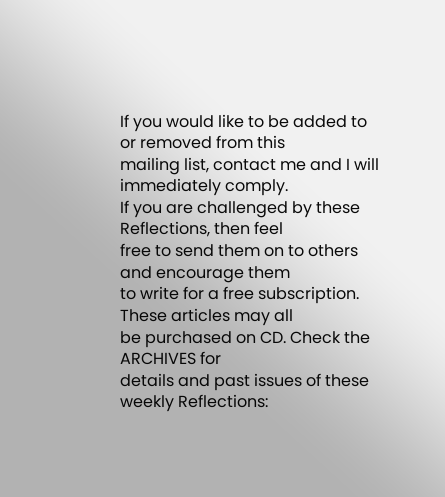If you would like to be added to or removed from this
mailing list, contact me and I will immediately comply.
If you are challenged by these Reflections, then feel
free to send them on to others and encourage them
to write for a free subscription. These articles may all
be purchased on CD. Check the ARCHIVES for
details and past issues of these weekly Reflections: